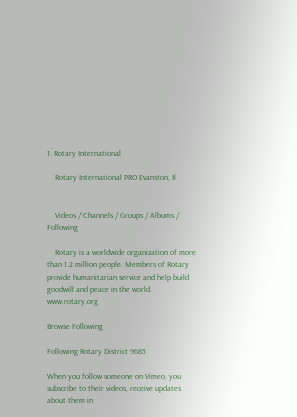1. Rotary International

    Rotary International PRO Evanston, Il


    Videos / Channels / Groups / Albums / Following

    Rotary is a worldwide organization of more than 1.2 million people. Members of Rotary provide humanitarian service and help build goodwill and peace in the world. www.rotary.org

Browse Following

Following Rotary District 9685

When you follow someone on Vimeo, you subscribe to their videos, receive updates about them in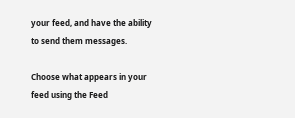your feed, and have the ability to send them messages.

Choose what appears in your feed using the Feed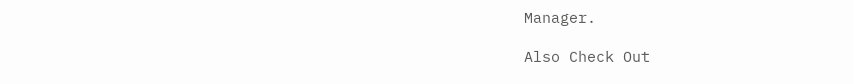Manager.

Also Check Out